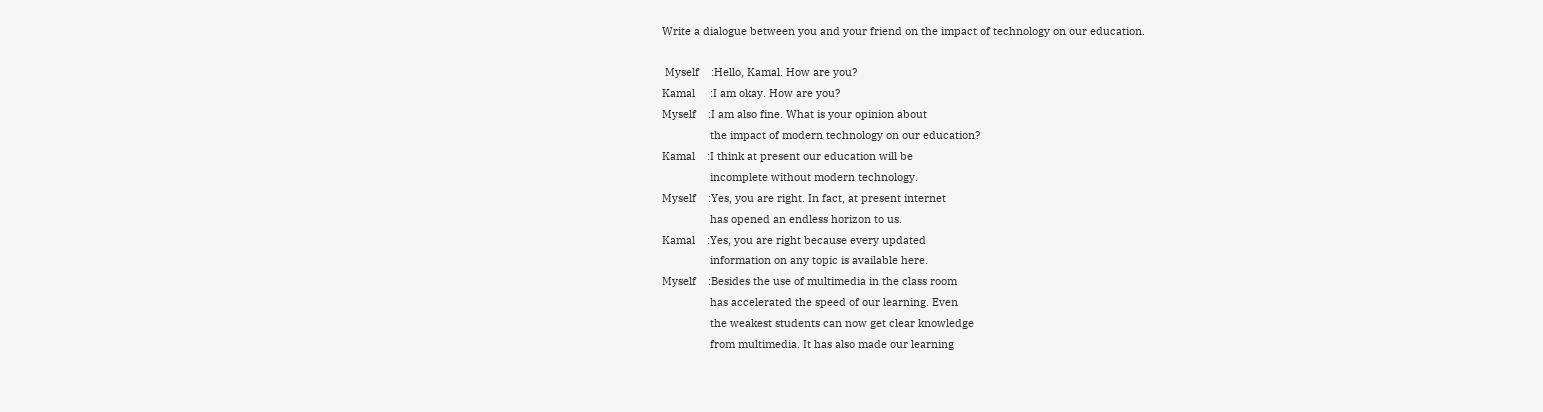Write a dialogue between you and your friend on the impact of technology on our education.

 Myself    :Hello, Kamal. How are you?
Kamal     :I am okay. How are you?
Myself    :I am also fine. What is your opinion about
                the impact of modern technology on our education?
Kamal    :I think at present our education will be
                incomplete without modern technology.
Myself    :Yes, you are right. In fact, at present internet
                has opened an endless horizon to us.
Kamal    :Yes, you are right because every updated
                information on any topic is available here.
Myself    :Besides the use of multimedia in the class room
                has accelerated the speed of our learning. Even
                the weakest students can now get clear knowledge
                from multimedia. It has also made our learning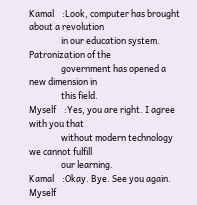Kamal    :Look, computer has brought about a revolution
                in our education system. Patronization of the
                government has opened a new dimension in
                this field.
Myself    :Yes, you are right. I agree with you that
                without modern technology we cannot fulfill
                our learning.
Kamal    :Okay. Bye. See you again.
Myself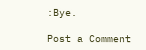:Bye.

Post a Comment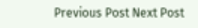Previous Post Next Post